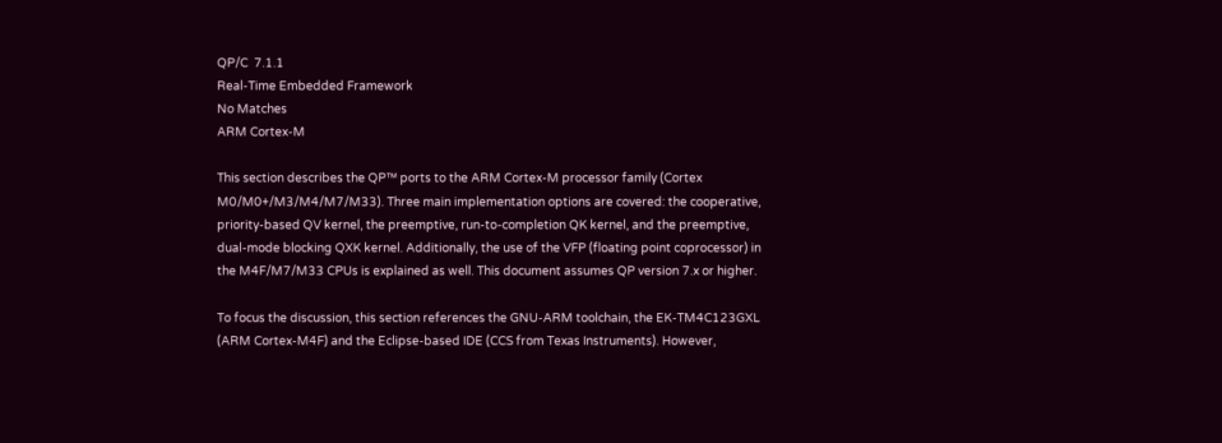QP/C  7.1.1
Real-Time Embedded Framework
No Matches
ARM Cortex-M

This section describes the QP™ ports to the ARM Cortex-M processor family (Cortex M0/M0+/M3/M4/M7/M33). Three main implementation options are covered: the cooperative, priority-based QV kernel, the preemptive, run-to-completion QK kernel, and the preemptive, dual-mode blocking QXK kernel. Additionally, the use of the VFP (floating point coprocessor) in the M4F/M7/M33 CPUs is explained as well. This document assumes QP version 7.x or higher.

To focus the discussion, this section references the GNU-ARM toolchain, the EK-TM4C123GXL (ARM Cortex-M4F) and the Eclipse-based IDE (CCS from Texas Instruments). However,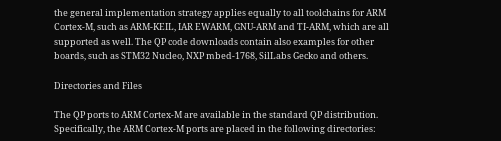the general implementation strategy applies equally to all toolchains for ARM Cortex-M, such as ARM-KEIL, IAR EWARM, GNU-ARM and TI-ARM, which are all supported as well. The QP code downloads contain also examples for other boards, such as STM32 Nucleo, NXP mbed-1768, SilLabs Gecko and others.

Directories and Files

The QP ports to ARM Cortex-M are available in the standard QP distribution. Specifically, the ARM Cortex-M ports are placed in the following directories: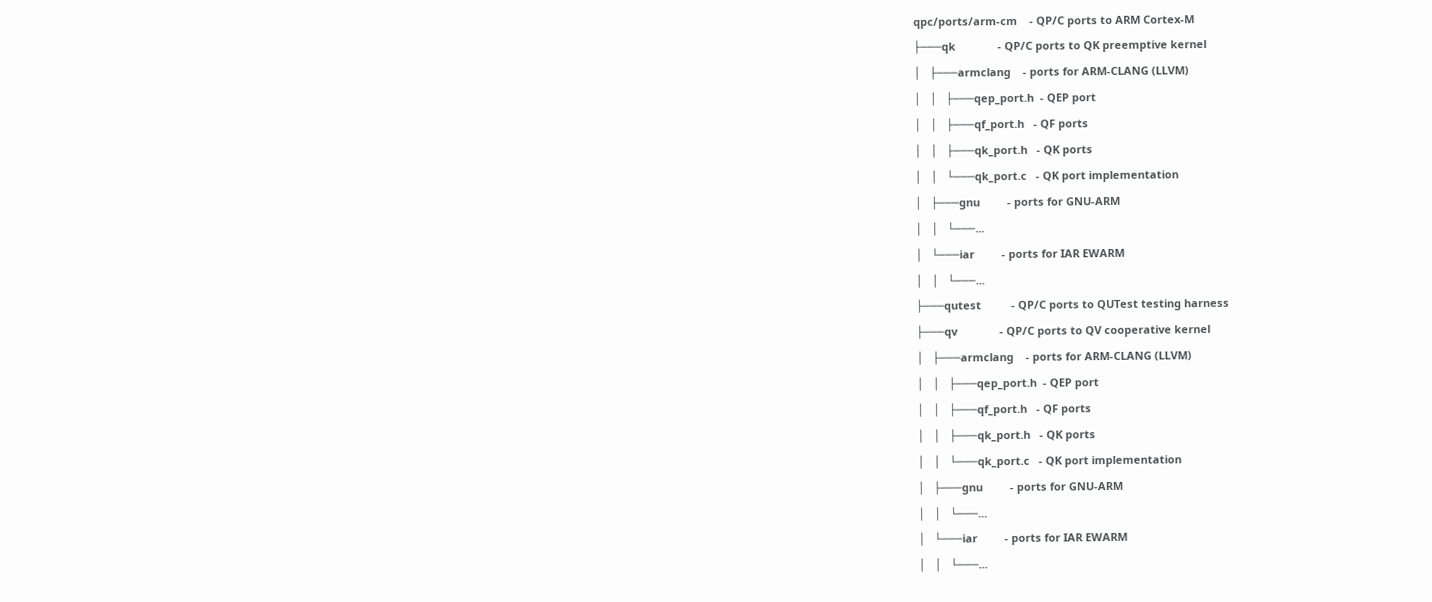qpc/ports/arm-cm    - QP/C ports to ARM Cortex-M
├───qk              - QP/C ports to QK preemptive kernel
│   ├───armclang    - ports for ARM-CLANG (LLVM)
│   │   ├───qep_port.h  - QEP port
│   │   ├───qf_port.h   - QF ports
│   │   ├───qk_port.h   - QK ports
│   │   └───qk_port.c   - QK port implementation
│   ├───gnu         - ports for GNU-ARM
│   │   └───...
│   └───iar         - ports for IAR EWARM
│   │   └───...
├───qutest          - QP/C ports to QUTest testing harness
├───qv              - QP/C ports to QV cooperative kernel
│   ├───armclang    - ports for ARM-CLANG (LLVM)
│   │   ├───qep_port.h  - QEP port
│   │   ├───qf_port.h   - QF ports
│   │   ├───qk_port.h   - QK ports
│   │   └───qk_port.c   - QK port implementation
│   ├───gnu         - ports for GNU-ARM
│   │   └───...
│   └───iar         - ports for IAR EWARM
│   │   └───...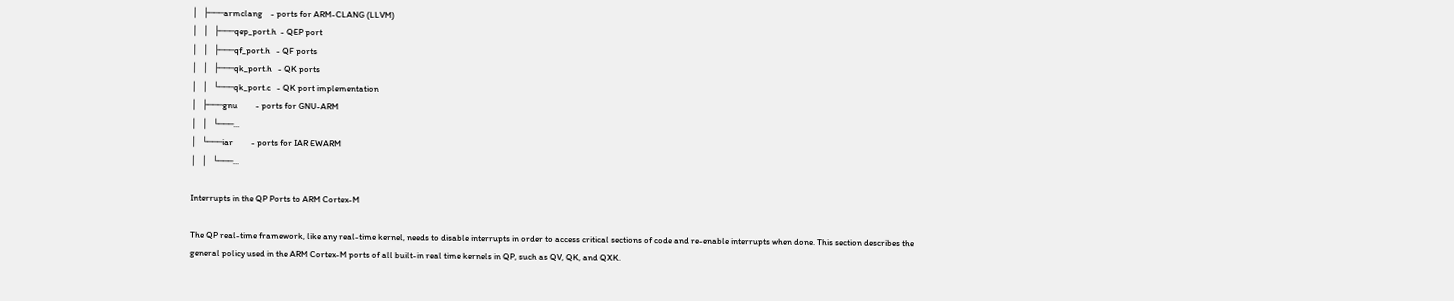│   ├───armclang    - ports for ARM-CLANG (LLVM)
│   │   ├───qep_port.h  - QEP port
│   │   ├───qf_port.h   - QF ports
│   │   ├───qk_port.h   - QK ports
│   │   └───qk_port.c   - QK port implementation
│   ├───gnu         - ports for GNU-ARM
│   │   └───...
│   └───iar         - ports for IAR EWARM
│   │   └───...

Interrupts in the QP Ports to ARM Cortex-M

The QP real-time framework, like any real-time kernel, needs to disable interrupts in order to access critical sections of code and re-enable interrupts when done. This section describes the general policy used in the ARM Cortex-M ports of all built-in real time kernels in QP, such as QV, QK, and QXK.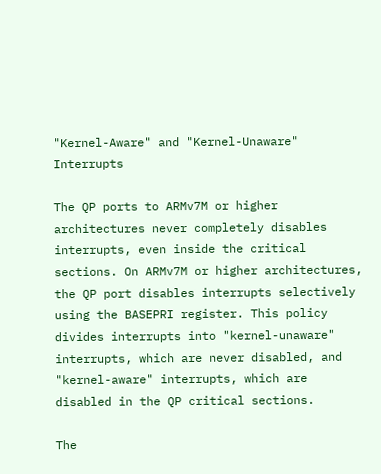"Kernel-Aware" and "Kernel-Unaware" Interrupts

The QP ports to ARMv7M or higher architectures never completely disables interrupts, even inside the critical sections. On ARMv7M or higher architectures, the QP port disables interrupts selectively using the BASEPRI register. This policy divides interrupts into "kernel-unaware" interrupts, which are never disabled, and "kernel-aware" interrupts, which are disabled in the QP critical sections.

The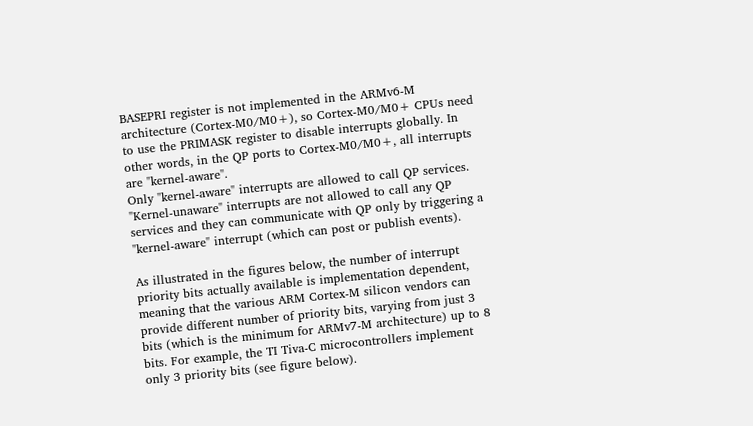BASEPRI register is not implemented in the ARMv6-M architecture (Cortex-M0/M0+), so Cortex-M0/M0+ CPUs need to use the PRIMASK register to disable interrupts globally. In other words, in the QP ports to Cortex-M0/M0+, all interrupts are "kernel-aware".
Only "kernel-aware" interrupts are allowed to call QP services. "Kernel-unaware" interrupts are not allowed to call any QP services and they can communicate with QP only by triggering a "kernel-aware" interrupt (which can post or publish events).

As illustrated in the figures below, the number of interrupt priority bits actually available is implementation dependent, meaning that the various ARM Cortex-M silicon vendors can provide different number of priority bits, varying from just 3 bits (which is the minimum for ARMv7-M architecture) up to 8 bits. For example, the TI Tiva-C microcontrollers implement only 3 priority bits (see figure below).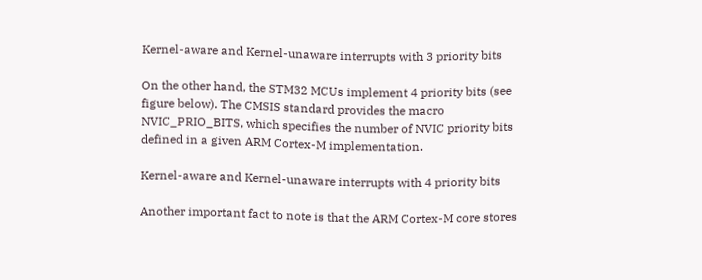Kernel-aware and Kernel-unaware interrupts with 3 priority bits

On the other hand, the STM32 MCUs implement 4 priority bits (see figure below). The CMSIS standard provides the macro NVIC_PRIO_BITS, which specifies the number of NVIC priority bits defined in a given ARM Cortex-M implementation.

Kernel-aware and Kernel-unaware interrupts with 4 priority bits

Another important fact to note is that the ARM Cortex-M core stores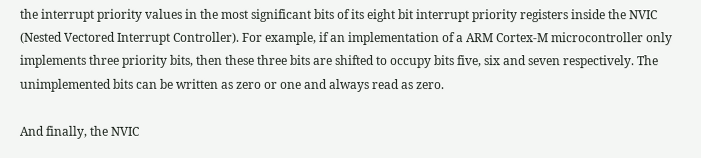the interrupt priority values in the most significant bits of its eight bit interrupt priority registers inside the NVIC (Nested Vectored Interrupt Controller). For example, if an implementation of a ARM Cortex-M microcontroller only implements three priority bits, then these three bits are shifted to occupy bits five, six and seven respectively. The unimplemented bits can be written as zero or one and always read as zero.

And finally, the NVIC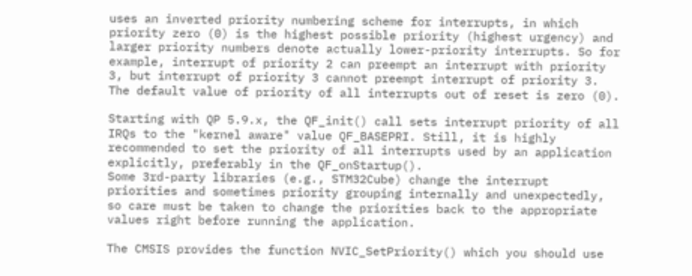uses an inverted priority numbering scheme for interrupts, in which priority zero (0) is the highest possible priority (highest urgency) and larger priority numbers denote actually lower-priority interrupts. So for example, interrupt of priority 2 can preempt an interrupt with priority 3, but interrupt of priority 3 cannot preempt interrupt of priority 3. The default value of priority of all interrupts out of reset is zero (0).

Starting with QP 5.9.x, the QF_init() call sets interrupt priority of all IRQs to the "kernel aware" value QF_BASEPRI. Still, it is highly recommended to set the priority of all interrupts used by an application explicitly, preferably in the QF_onStartup().
Some 3rd-party libraries (e.g., STM32Cube) change the interrupt priorities and sometimes priority grouping internally and unexpectedly, so care must be taken to change the priorities back to the appropriate values right before running the application.

The CMSIS provides the function NVIC_SetPriority() which you should use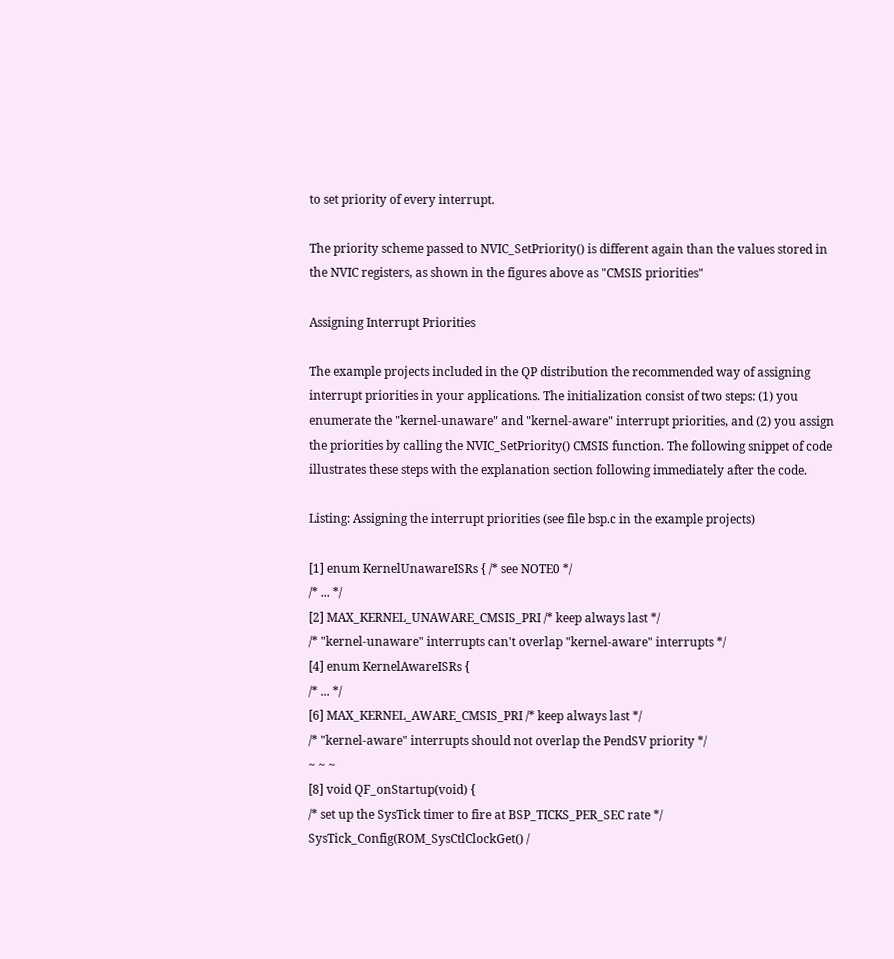to set priority of every interrupt.

The priority scheme passed to NVIC_SetPriority() is different again than the values stored in the NVIC registers, as shown in the figures above as "CMSIS priorities"

Assigning Interrupt Priorities

The example projects included in the QP distribution the recommended way of assigning interrupt priorities in your applications. The initialization consist of two steps: (1) you enumerate the "kernel-unaware" and "kernel-aware" interrupt priorities, and (2) you assign the priorities by calling the NVIC_SetPriority() CMSIS function. The following snippet of code illustrates these steps with the explanation section following immediately after the code.

Listing: Assigning the interrupt priorities (see file bsp.c in the example projects)

[1] enum KernelUnawareISRs { /* see NOTE0 */
/* ... */
[2] MAX_KERNEL_UNAWARE_CMSIS_PRI /* keep always last */
/* "kernel-unaware" interrupts can't overlap "kernel-aware" interrupts */
[4] enum KernelAwareISRs {
/* ... */
[6] MAX_KERNEL_AWARE_CMSIS_PRI /* keep always last */
/* "kernel-aware" interrupts should not overlap the PendSV priority */
~ ~ ~
[8] void QF_onStartup(void) {
/* set up the SysTick timer to fire at BSP_TICKS_PER_SEC rate */
SysTick_Config(ROM_SysCtlClockGet() /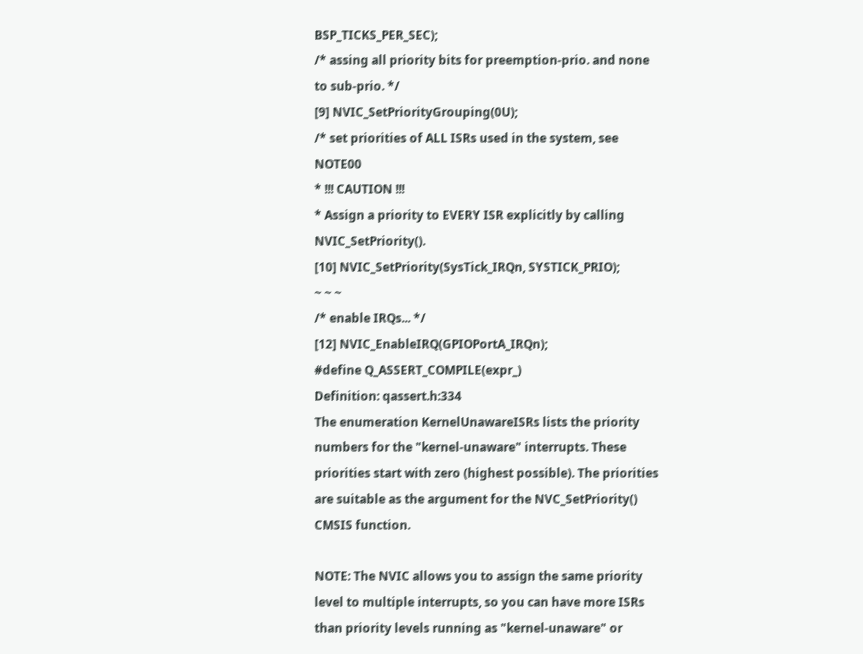BSP_TICKS_PER_SEC);
/* assing all priority bits for preemption-prio. and none to sub-prio. */
[9] NVIC_SetPriorityGrouping(0U);
/* set priorities of ALL ISRs used in the system, see NOTE00
* !!! CAUTION !!!
* Assign a priority to EVERY ISR explicitly by calling NVIC_SetPriority().
[10] NVIC_SetPriority(SysTick_IRQn, SYSTICK_PRIO);
~ ~ ~
/* enable IRQs... */
[12] NVIC_EnableIRQ(GPIOPortA_IRQn);
#define Q_ASSERT_COMPILE(expr_)
Definition: qassert.h:334
The enumeration KernelUnawareISRs lists the priority numbers for the "kernel-unaware" interrupts. These priorities start with zero (highest possible). The priorities are suitable as the argument for the NVC_SetPriority() CMSIS function.

NOTE: The NVIC allows you to assign the same priority level to multiple interrupts, so you can have more ISRs than priority levels running as "kernel-unaware" or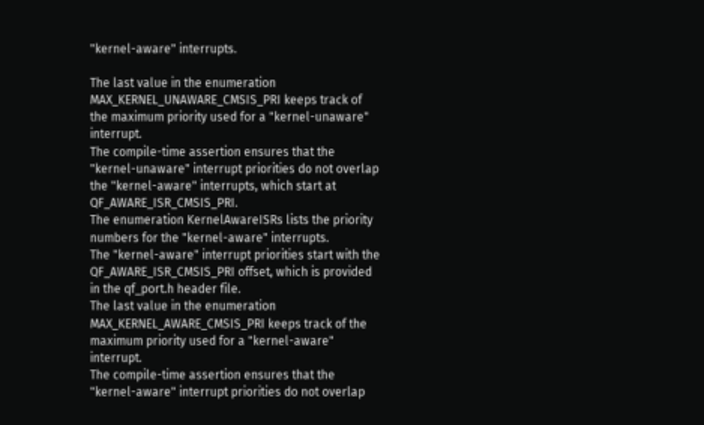"kernel-aware" interrupts.

The last value in the enumeration MAX_KERNEL_UNAWARE_CMSIS_PRI keeps track of the maximum priority used for a "kernel-unaware" interrupt.
The compile-time assertion ensures that the "kernel-unaware" interrupt priorities do not overlap the "kernel-aware" interrupts, which start at QF_AWARE_ISR_CMSIS_PRI.
The enumeration KernelAwareISRs lists the priority numbers for the "kernel-aware" interrupts.
The "kernel-aware" interrupt priorities start with the QF_AWARE_ISR_CMSIS_PRI offset, which is provided in the qf_port.h header file.
The last value in the enumeration MAX_KERNEL_AWARE_CMSIS_PRI keeps track of the maximum priority used for a "kernel-aware" interrupt.
The compile-time assertion ensures that the "kernel-aware" interrupt priorities do not overlap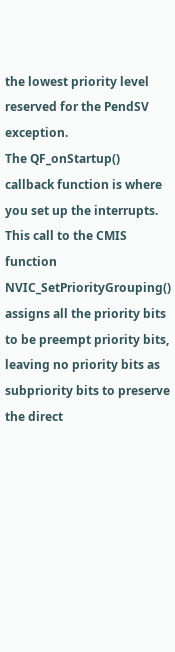the lowest priority level reserved for the PendSV exception.
The QF_onStartup() callback function is where you set up the interrupts.
This call to the CMIS function NVIC_SetPriorityGrouping() assigns all the priority bits to be preempt priority bits, leaving no priority bits as subpriority bits to preserve the direct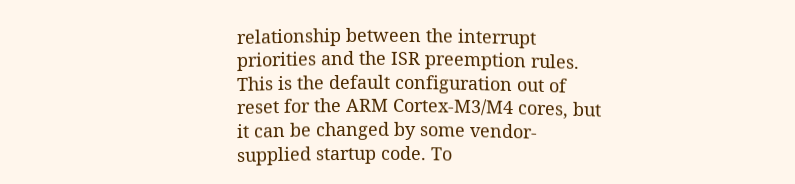relationship between the interrupt priorities and the ISR preemption rules. This is the default configuration out of reset for the ARM Cortex-M3/M4 cores, but it can be changed by some vendor-supplied startup code. To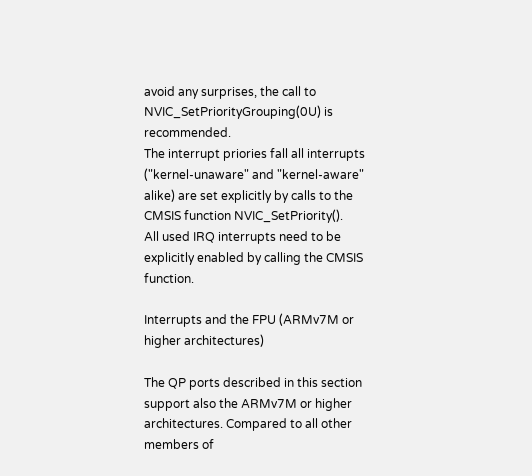avoid any surprises, the call to NVIC_SetPriorityGrouping(0U) is recommended.
The interrupt priories fall all interrupts ("kernel-unaware" and "kernel-aware" alike) are set explicitly by calls to the CMSIS function NVIC_SetPriority().
All used IRQ interrupts need to be explicitly enabled by calling the CMSIS function.

Interrupts and the FPU (ARMv7M or higher architectures)

The QP ports described in this section support also the ARMv7M or higher architectures. Compared to all other members of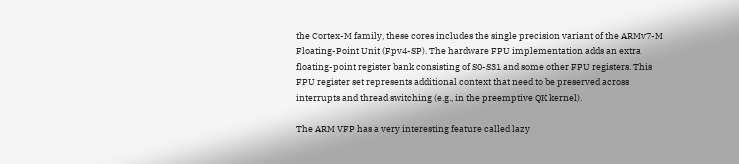the Cortex-M family, these cores includes the single precision variant of the ARMv7-M Floating-Point Unit (Fpv4-SP). The hardware FPU implementation adds an extra floating-point register bank consisting of S0-S31 and some other FPU registers. This FPU register set represents additional context that need to be preserved across interrupts and thread switching (e.g., in the preemptive QK kernel).

The ARM VFP has a very interesting feature called lazy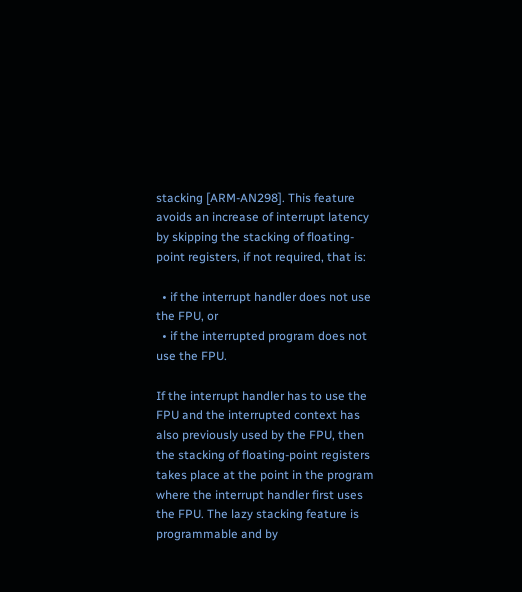stacking [ARM-AN298]. This feature avoids an increase of interrupt latency by skipping the stacking of floating-point registers, if not required, that is:

  • if the interrupt handler does not use the FPU, or
  • if the interrupted program does not use the FPU.

If the interrupt handler has to use the FPU and the interrupted context has also previously used by the FPU, then the stacking of floating-point registers takes place at the point in the program where the interrupt handler first uses the FPU. The lazy stacking feature is programmable and by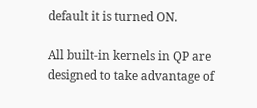default it is turned ON.

All built-in kernels in QP are designed to take advantage of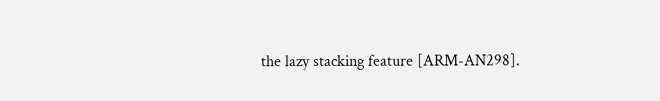the lazy stacking feature [ARM-AN298].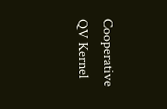Cooperative QV Kernel